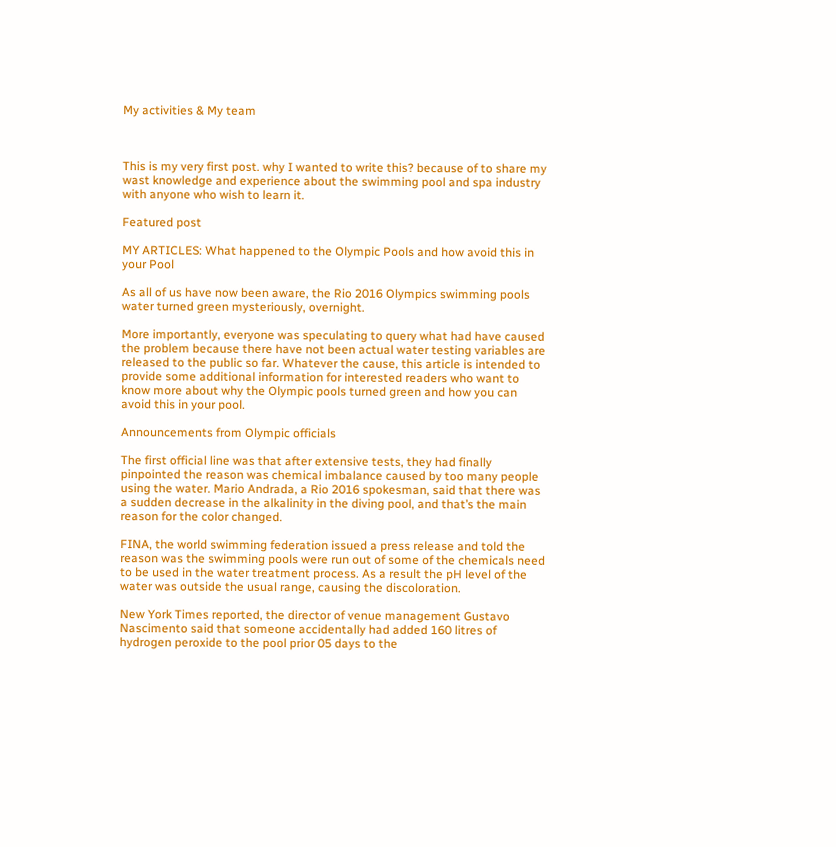My activities & My team



This is my very first post. why I wanted to write this? because of to share my wast knowledge and experience about the swimming pool and spa industry with anyone who wish to learn it.

Featured post

MY ARTICLES: What happened to the Olympic Pools and how avoid this in your Pool

As all of us have now been aware, the Rio 2016 Olympics swimming pools water turned green mysteriously, overnight.

More importantly, everyone was speculating to query what had have caused the problem because there have not been actual water testing variables are released to the public so far. Whatever the cause, this article is intended to provide some additional information for interested readers who want to know more about why the Olympic pools turned green and how you can avoid this in your pool.

Announcements from Olympic officials

The first official line was that after extensive tests, they had finally pinpointed the reason was chemical imbalance caused by too many people using the water. Mario Andrada, a Rio 2016 spokesman, said that there was a sudden decrease in the alkalinity in the diving pool, and that’s the main reason for the color changed.

FINA, the world swimming federation issued a press release and told the reason was the swimming pools were run out of some of the chemicals need to be used in the water treatment process. As a result the pH level of the water was outside the usual range, causing the discoloration.

New York Times reported, the director of venue management Gustavo Nascimento said that someone accidentally had added 160 litres of hydrogen peroxide to the pool prior 05 days to the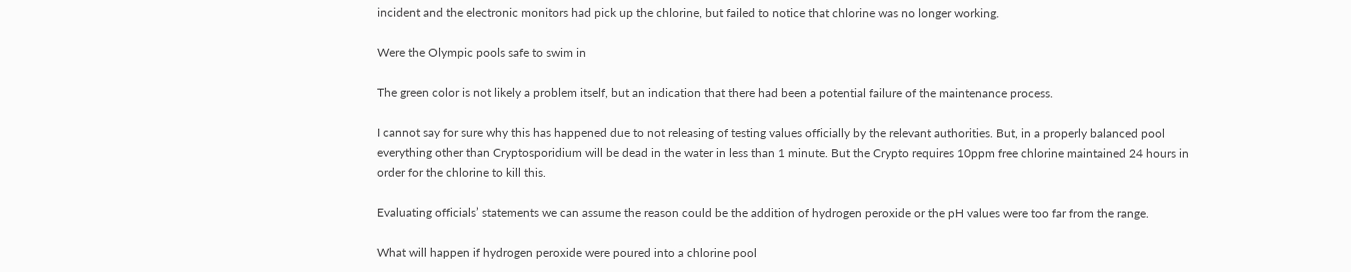incident and the electronic monitors had pick up the chlorine, but failed to notice that chlorine was no longer working.

Were the Olympic pools safe to swim in

The green color is not likely a problem itself, but an indication that there had been a potential failure of the maintenance process.

I cannot say for sure why this has happened due to not releasing of testing values officially by the relevant authorities. But, in a properly balanced pool everything other than Cryptosporidium will be dead in the water in less than 1 minute. But the Crypto requires 10ppm free chlorine maintained 24 hours in order for the chlorine to kill this.

Evaluating officials’ statements we can assume the reason could be the addition of hydrogen peroxide or the pH values were too far from the range.

What will happen if hydrogen peroxide were poured into a chlorine pool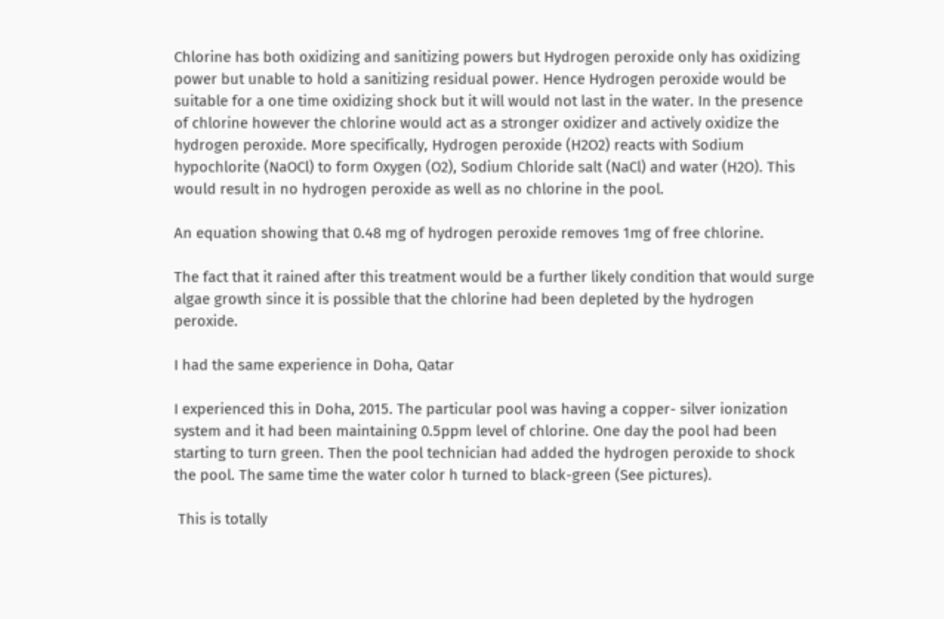Chlorine has both oxidizing and sanitizing powers but Hydrogen peroxide only has oxidizing power but unable to hold a sanitizing residual power. Hence Hydrogen peroxide would be suitable for a one time oxidizing shock but it will would not last in the water. In the presence of chlorine however the chlorine would act as a stronger oxidizer and actively oxidize the hydrogen peroxide. More specifically, Hydrogen peroxide (H2O2) reacts with Sodium hypochlorite (NaOCl) to form Oxygen (O2), Sodium Chloride salt (NaCl) and water (H2O). This would result in no hydrogen peroxide as well as no chlorine in the pool.

An equation showing that 0.48 mg of hydrogen peroxide removes 1mg of free chlorine.

The fact that it rained after this treatment would be a further likely condition that would surge algae growth since it is possible that the chlorine had been depleted by the hydrogen peroxide.

I had the same experience in Doha, Qatar

I experienced this in Doha, 2015. The particular pool was having a copper- silver ionization system and it had been maintaining 0.5ppm level of chlorine. One day the pool had been starting to turn green. Then the pool technician had added the hydrogen peroxide to shock the pool. The same time the water color h turned to black-green (See pictures).

 This is totally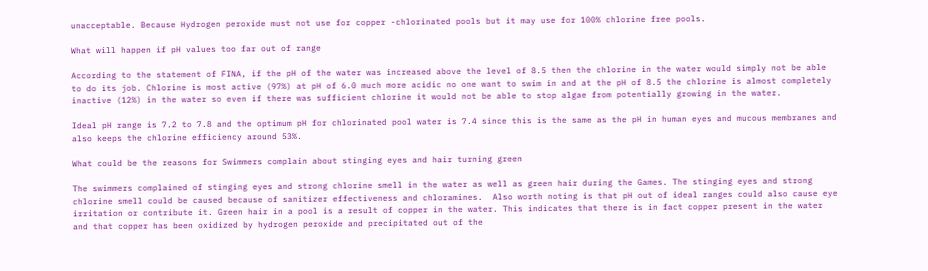unacceptable. Because Hydrogen peroxide must not use for copper -chlorinated pools but it may use for 100% chlorine free pools.

What will happen if pH values too far out of range

According to the statement of FINA, if the pH of the water was increased above the level of 8.5 then the chlorine in the water would simply not be able to do its job. Chlorine is most active (97%) at pH of 6.0 much more acidic no one want to swim in and at the pH of 8.5 the chlorine is almost completely inactive (12%) in the water so even if there was sufficient chlorine it would not be able to stop algae from potentially growing in the water.

Ideal pH range is 7.2 to 7.8 and the optimum pH for chlorinated pool water is 7.4 since this is the same as the pH in human eyes and mucous membranes and also keeps the chlorine efficiency around 53%.

What could be the reasons for Swimmers complain about stinging eyes and hair turning green

The swimmers complained of stinging eyes and strong chlorine smell in the water as well as green hair during the Games. The stinging eyes and strong chlorine smell could be caused because of sanitizer effectiveness and chloramines.  Also worth noting is that pH out of ideal ranges could also cause eye irritation or contribute it. Green hair in a pool is a result of copper in the water. This indicates that there is in fact copper present in the water and that copper has been oxidized by hydrogen peroxide and precipitated out of the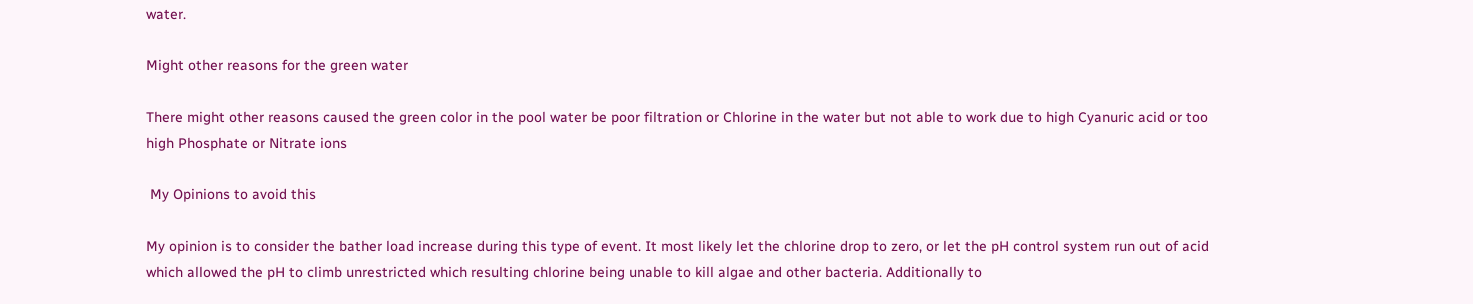water.

Might other reasons for the green water

There might other reasons caused the green color in the pool water be poor filtration or Chlorine in the water but not able to work due to high Cyanuric acid or too high Phosphate or Nitrate ions

 My Opinions to avoid this

My opinion is to consider the bather load increase during this type of event. It most likely let the chlorine drop to zero, or let the pH control system run out of acid which allowed the pH to climb unrestricted which resulting chlorine being unable to kill algae and other bacteria. Additionally to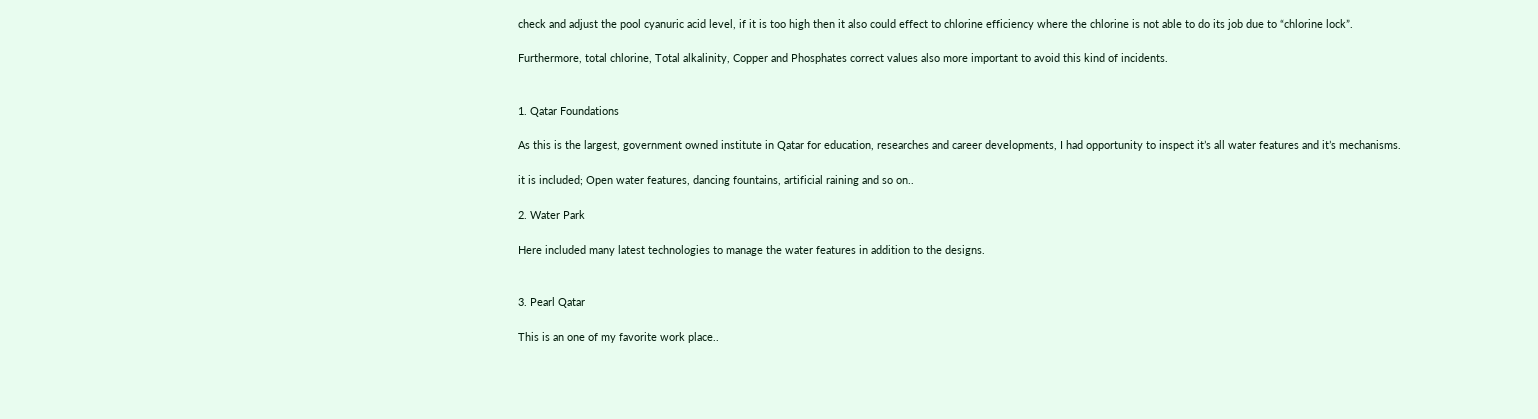check and adjust the pool cyanuric acid level, if it is too high then it also could effect to chlorine efficiency where the chlorine is not able to do its job due to “chlorine lock”.

Furthermore, total chlorine, Total alkalinity, Copper and Phosphates correct values also more important to avoid this kind of incidents.


1. Qatar Foundations

As this is the largest, government owned institute in Qatar for education, researches and career developments, I had opportunity to inspect it’s all water features and it’s mechanisms.

it is included; Open water features, dancing fountains, artificial raining and so on..

2. Water Park

Here included many latest technologies to manage the water features in addition to the designs.


3. Pearl Qatar

This is an one of my favorite work place..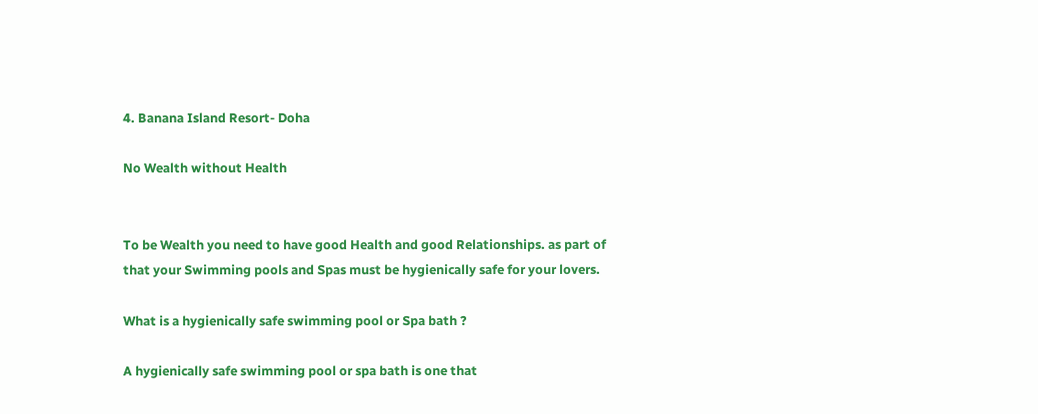4. Banana Island Resort- Doha

No Wealth without Health


To be Wealth you need to have good Health and good Relationships. as part of that your Swimming pools and Spas must be hygienically safe for your lovers.

What is a hygienically safe swimming pool or Spa bath ?

A hygienically safe swimming pool or spa bath is one that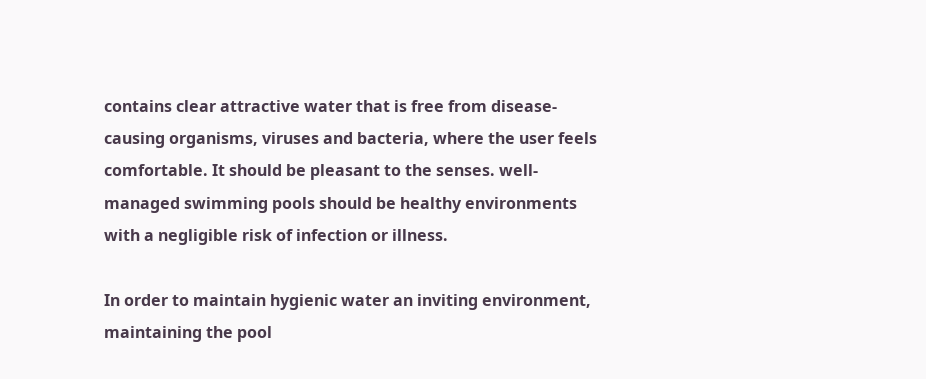contains clear attractive water that is free from disease-causing organisms, viruses and bacteria, where the user feels comfortable. It should be pleasant to the senses. well- managed swimming pools should be healthy environments with a negligible risk of infection or illness.

In order to maintain hygienic water an inviting environment, maintaining the pool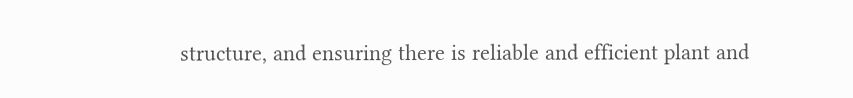structure, and ensuring there is reliable and efficient plant and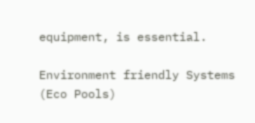equipment, is essential.

Environment friendly Systems (Eco Pools)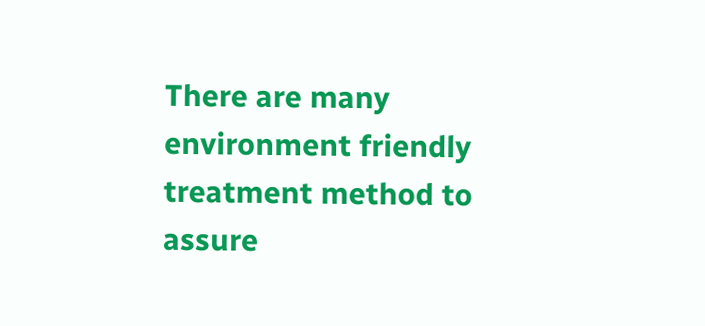There are many environment friendly treatment method to assure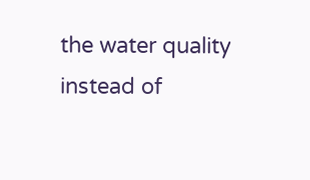the water quality instead of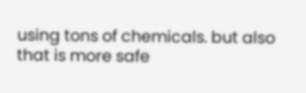using tons of chemicals. but also that is more safe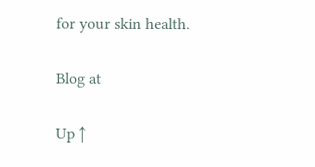for your skin health.

Blog at

Up ↑